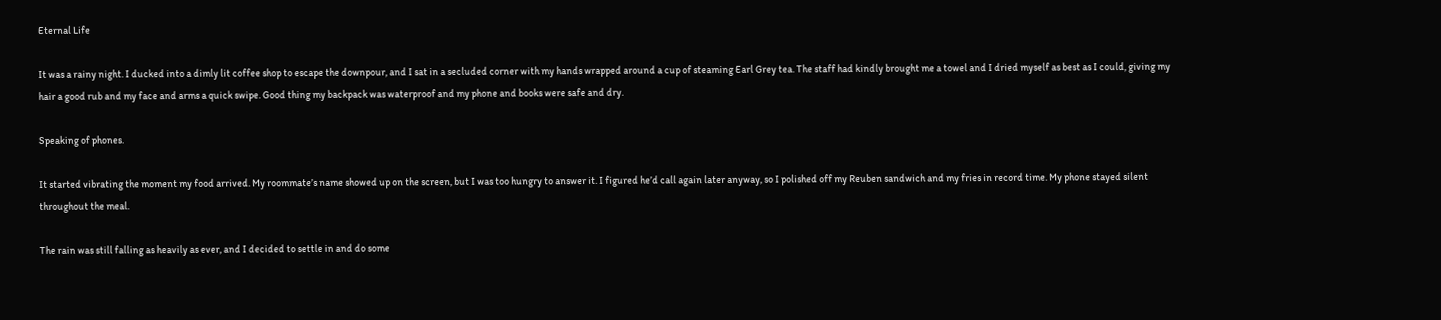Eternal Life

It was a rainy night. I ducked into a dimly lit coffee shop to escape the downpour, and I sat in a secluded corner with my hands wrapped around a cup of steaming Earl Grey tea. The staff had kindly brought me a towel and I dried myself as best as I could, giving my hair a good rub and my face and arms a quick swipe. Good thing my backpack was waterproof and my phone and books were safe and dry.

Speaking of phones.

It started vibrating the moment my food arrived. My roommate’s name showed up on the screen, but I was too hungry to answer it. I figured he’d call again later anyway, so I polished off my Reuben sandwich and my fries in record time. My phone stayed silent throughout the meal.

The rain was still falling as heavily as ever, and I decided to settle in and do some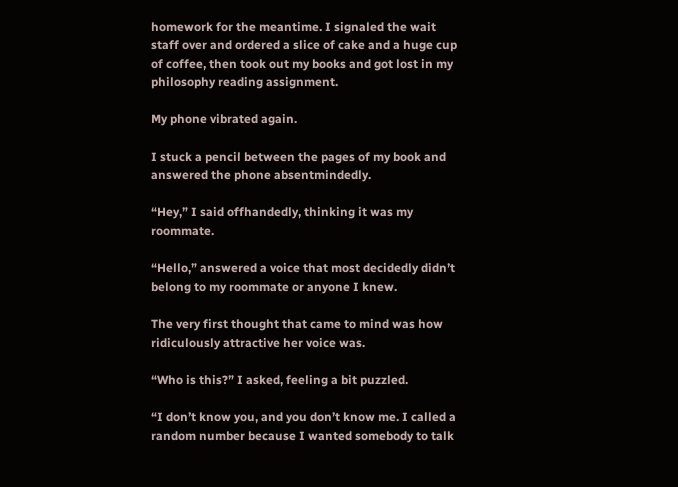homework for the meantime. I signaled the wait staff over and ordered a slice of cake and a huge cup of coffee, then took out my books and got lost in my philosophy reading assignment.

My phone vibrated again.

I stuck a pencil between the pages of my book and answered the phone absentmindedly.

“Hey,” I said offhandedly, thinking it was my roommate.

“Hello,” answered a voice that most decidedly didn’t belong to my roommate or anyone I knew.

The very first thought that came to mind was how ridiculously attractive her voice was.

“Who is this?” I asked, feeling a bit puzzled.

“I don’t know you, and you don’t know me. I called a random number because I wanted somebody to talk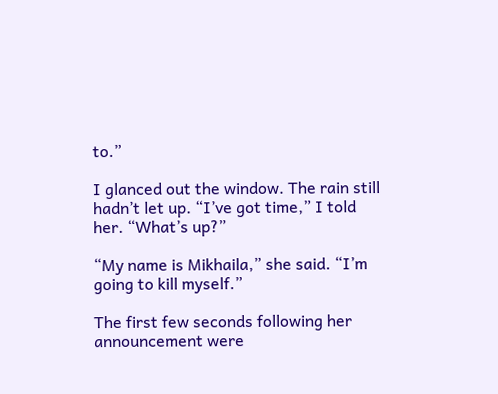to.”

I glanced out the window. The rain still hadn’t let up. “I’ve got time,” I told her. “What’s up?”

“My name is Mikhaila,” she said. “I’m going to kill myself.”

The first few seconds following her announcement were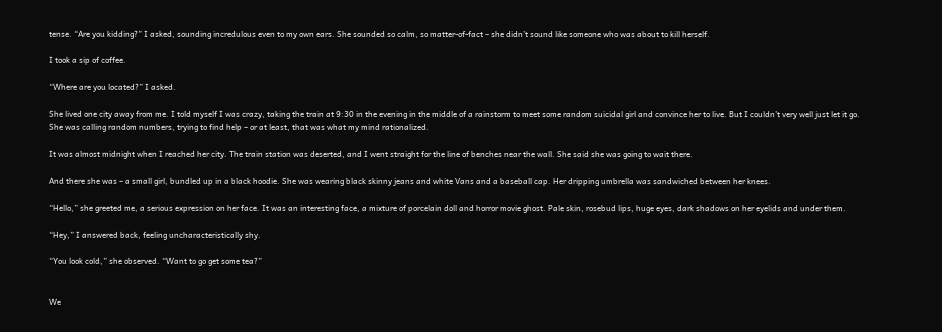tense. “Are you kidding?” I asked, sounding incredulous even to my own ears. She sounded so calm, so matter-of-fact – she didn’t sound like someone who was about to kill herself.

I took a sip of coffee.

“Where are you located?” I asked.

She lived one city away from me. I told myself I was crazy, taking the train at 9:30 in the evening in the middle of a rainstorm to meet some random suicidal girl and convince her to live. But I couldn’t very well just let it go. She was calling random numbers, trying to find help – or at least, that was what my mind rationalized.

It was almost midnight when I reached her city. The train station was deserted, and I went straight for the line of benches near the wall. She said she was going to wait there.

And there she was – a small girl, bundled up in a black hoodie. She was wearing black skinny jeans and white Vans and a baseball cap. Her dripping umbrella was sandwiched between her knees.

“Hello,” she greeted me, a serious expression on her face. It was an interesting face, a mixture of porcelain doll and horror movie ghost. Pale skin, rosebud lips, huge eyes, dark shadows on her eyelids and under them.

“Hey,” I answered back, feeling uncharacteristically shy.

“You look cold,” she observed. “Want to go get some tea?”


We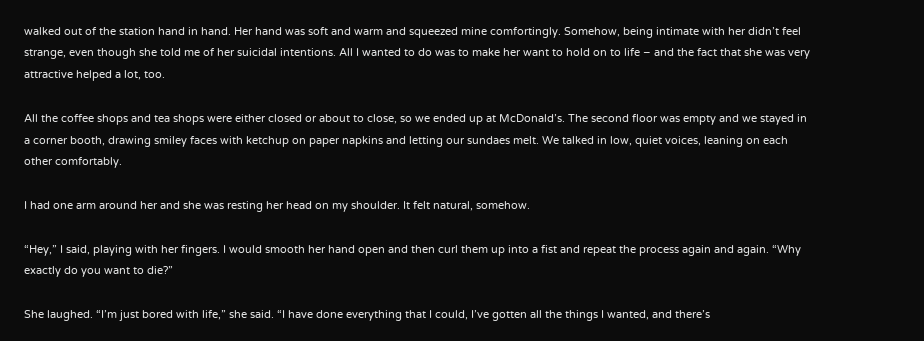walked out of the station hand in hand. Her hand was soft and warm and squeezed mine comfortingly. Somehow, being intimate with her didn’t feel strange, even though she told me of her suicidal intentions. All I wanted to do was to make her want to hold on to life – and the fact that she was very attractive helped a lot, too.

All the coffee shops and tea shops were either closed or about to close, so we ended up at McDonald’s. The second floor was empty and we stayed in a corner booth, drawing smiley faces with ketchup on paper napkins and letting our sundaes melt. We talked in low, quiet voices, leaning on each other comfortably.

I had one arm around her and she was resting her head on my shoulder. It felt natural, somehow.

“Hey,” I said, playing with her fingers. I would smooth her hand open and then curl them up into a fist and repeat the process again and again. “Why exactly do you want to die?”

She laughed. “I’m just bored with life,” she said. “I have done everything that I could, I’ve gotten all the things I wanted, and there’s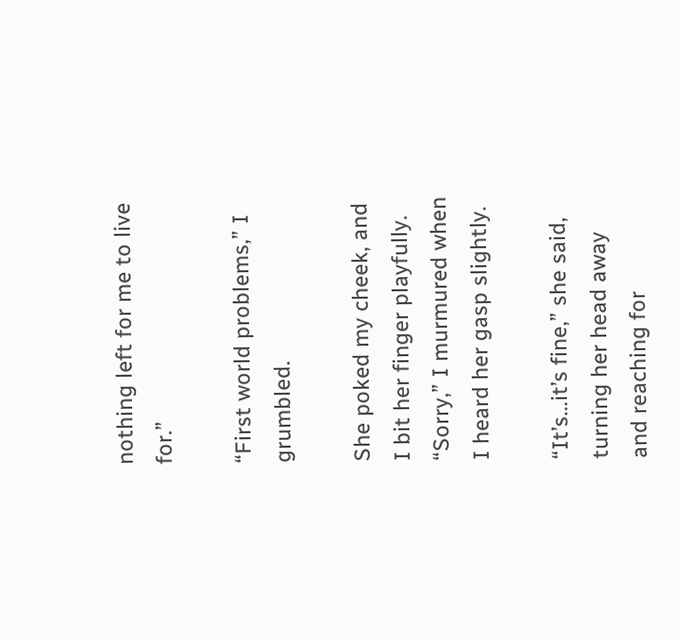nothing left for me to live for.”

“First world problems,” I grumbled.

She poked my cheek, and I bit her finger playfully. “Sorry,” I murmured when I heard her gasp slightly.

“It’s…it’s fine,” she said, turning her head away and reaching for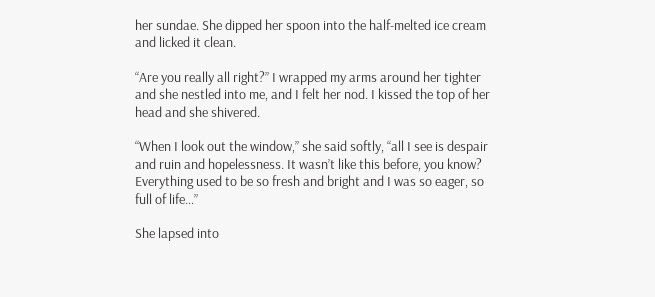her sundae. She dipped her spoon into the half-melted ice cream and licked it clean.

“Are you really all right?” I wrapped my arms around her tighter and she nestled into me, and I felt her nod. I kissed the top of her head and she shivered.

“When I look out the window,” she said softly, “all I see is despair and ruin and hopelessness. It wasn’t like this before, you know? Everything used to be so fresh and bright and I was so eager, so full of life…”

She lapsed into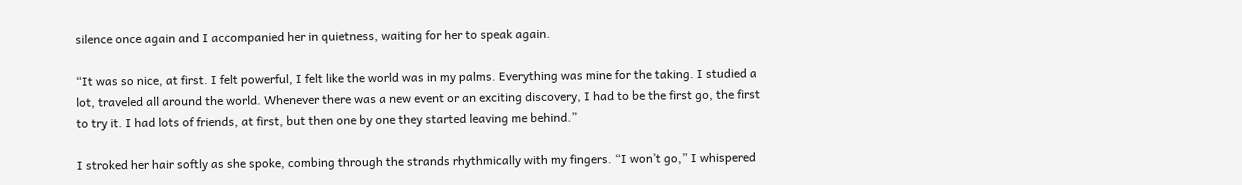silence once again and I accompanied her in quietness, waiting for her to speak again.

“It was so nice, at first. I felt powerful, I felt like the world was in my palms. Everything was mine for the taking. I studied a lot, traveled all around the world. Whenever there was a new event or an exciting discovery, I had to be the first go, the first to try it. I had lots of friends, at first, but then one by one they started leaving me behind.”

I stroked her hair softly as she spoke, combing through the strands rhythmically with my fingers. “I won’t go,” I whispered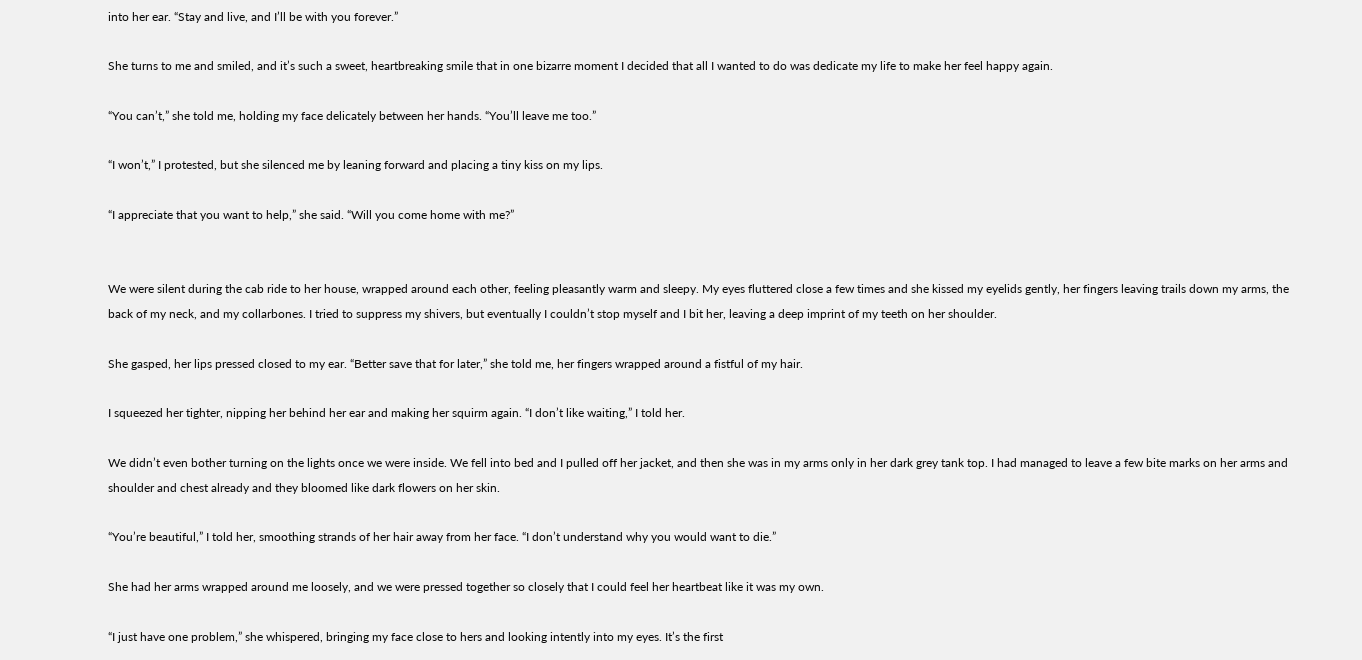into her ear. “Stay and live, and I’ll be with you forever.”

She turns to me and smiled, and it’s such a sweet, heartbreaking smile that in one bizarre moment I decided that all I wanted to do was dedicate my life to make her feel happy again.

“You can’t,” she told me, holding my face delicately between her hands. “You’ll leave me too.”

“I won’t,” I protested, but she silenced me by leaning forward and placing a tiny kiss on my lips.

“I appreciate that you want to help,” she said. “Will you come home with me?”


We were silent during the cab ride to her house, wrapped around each other, feeling pleasantly warm and sleepy. My eyes fluttered close a few times and she kissed my eyelids gently, her fingers leaving trails down my arms, the back of my neck, and my collarbones. I tried to suppress my shivers, but eventually I couldn’t stop myself and I bit her, leaving a deep imprint of my teeth on her shoulder.

She gasped, her lips pressed closed to my ear. “Better save that for later,” she told me, her fingers wrapped around a fistful of my hair.

I squeezed her tighter, nipping her behind her ear and making her squirm again. “I don’t like waiting,” I told her.

We didn’t even bother turning on the lights once we were inside. We fell into bed and I pulled off her jacket, and then she was in my arms only in her dark grey tank top. I had managed to leave a few bite marks on her arms and shoulder and chest already and they bloomed like dark flowers on her skin.

“You’re beautiful,” I told her, smoothing strands of her hair away from her face. “I don’t understand why you would want to die.”

She had her arms wrapped around me loosely, and we were pressed together so closely that I could feel her heartbeat like it was my own.

“I just have one problem,” she whispered, bringing my face close to hers and looking intently into my eyes. It’s the first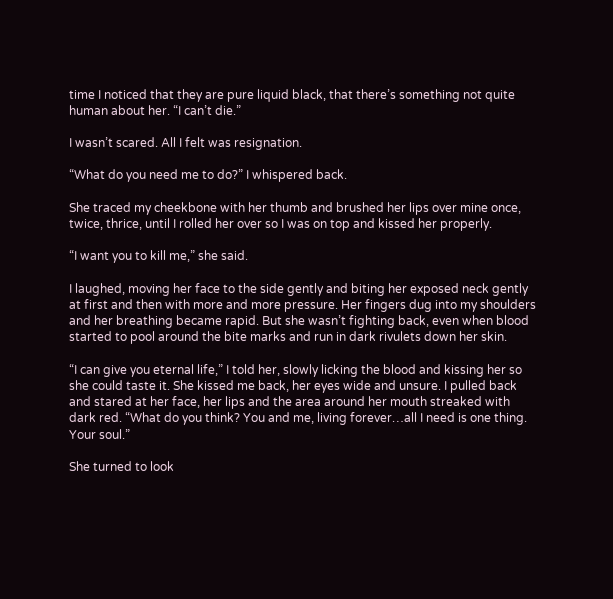time I noticed that they are pure liquid black, that there’s something not quite human about her. “I can’t die.”

I wasn’t scared. All I felt was resignation.

“What do you need me to do?” I whispered back.

She traced my cheekbone with her thumb and brushed her lips over mine once, twice, thrice, until I rolled her over so I was on top and kissed her properly.

“I want you to kill me,” she said.

I laughed, moving her face to the side gently and biting her exposed neck gently at first and then with more and more pressure. Her fingers dug into my shoulders and her breathing became rapid. But she wasn’t fighting back, even when blood started to pool around the bite marks and run in dark rivulets down her skin.

“I can give you eternal life,” I told her, slowly licking the blood and kissing her so she could taste it. She kissed me back, her eyes wide and unsure. I pulled back and stared at her face, her lips and the area around her mouth streaked with dark red. “What do you think? You and me, living forever…all I need is one thing. Your soul.”

She turned to look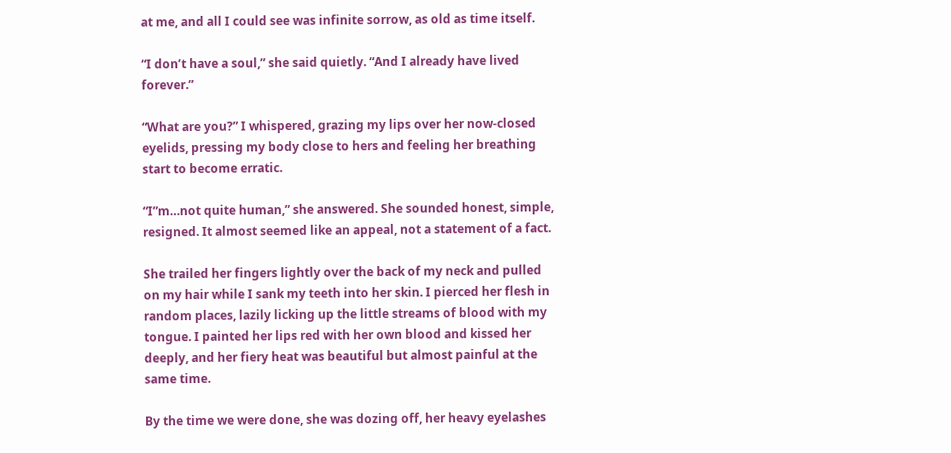at me, and all I could see was infinite sorrow, as old as time itself.

“I don’t have a soul,” she said quietly. “And I already have lived forever.”

“What are you?” I whispered, grazing my lips over her now-closed eyelids, pressing my body close to hers and feeling her breathing start to become erratic.

“I”m…not quite human,” she answered. She sounded honest, simple, resigned. It almost seemed like an appeal, not a statement of a fact.

She trailed her fingers lightly over the back of my neck and pulled on my hair while I sank my teeth into her skin. I pierced her flesh in random places, lazily licking up the little streams of blood with my tongue. I painted her lips red with her own blood and kissed her deeply, and her fiery heat was beautiful but almost painful at the same time.

By the time we were done, she was dozing off, her heavy eyelashes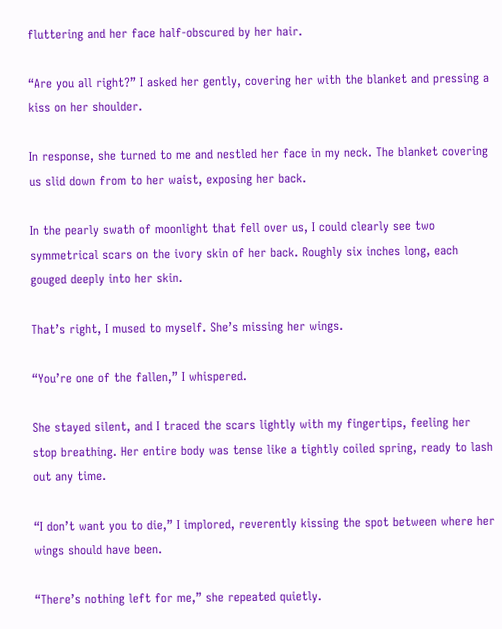fluttering and her face half-obscured by her hair.

“Are you all right?” I asked her gently, covering her with the blanket and pressing a kiss on her shoulder.

In response, she turned to me and nestled her face in my neck. The blanket covering us slid down from to her waist, exposing her back.

In the pearly swath of moonlight that fell over us, I could clearly see two symmetrical scars on the ivory skin of her back. Roughly six inches long, each gouged deeply into her skin.

That’s right, I mused to myself. She’s missing her wings.

“You’re one of the fallen,” I whispered.

She stayed silent, and I traced the scars lightly with my fingertips, feeling her stop breathing. Her entire body was tense like a tightly coiled spring, ready to lash out any time.

“I don’t want you to die,” I implored, reverently kissing the spot between where her wings should have been.

“There’s nothing left for me,” she repeated quietly.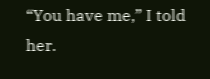“You have me,” I told her.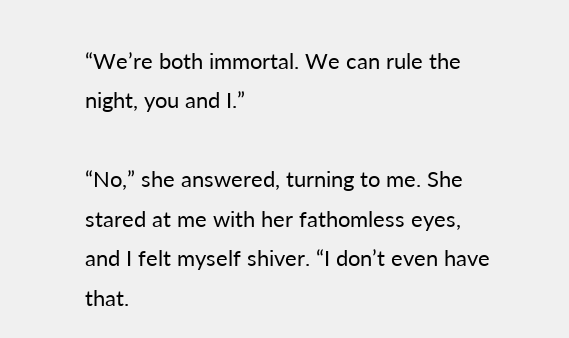“We’re both immortal. We can rule the night, you and I.”

“No,” she answered, turning to me. She stared at me with her fathomless eyes, and I felt myself shiver. “I don’t even have that.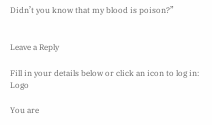Didn’t you know that my blood is poison?”


Leave a Reply

Fill in your details below or click an icon to log in: Logo

You are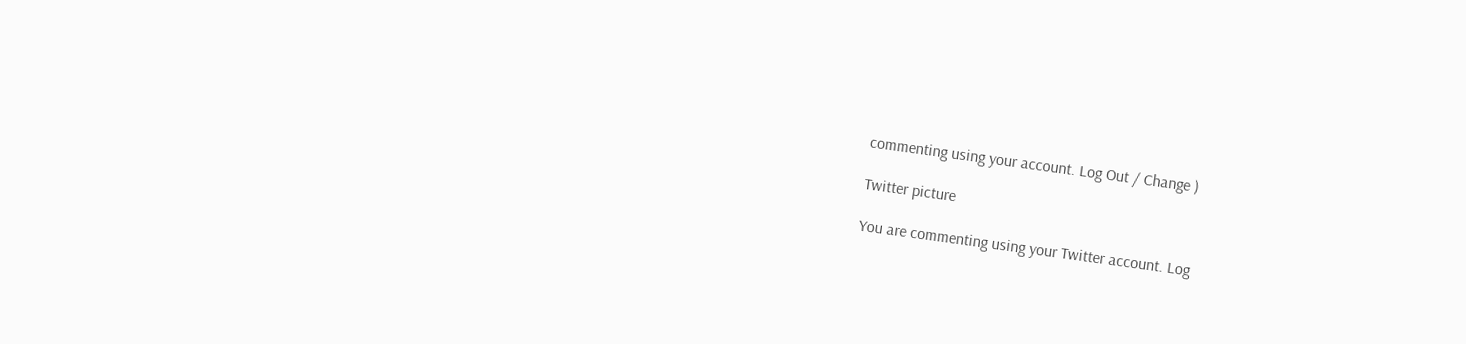commenting using your account. Log Out / Change )

Twitter picture

You are commenting using your Twitter account. Log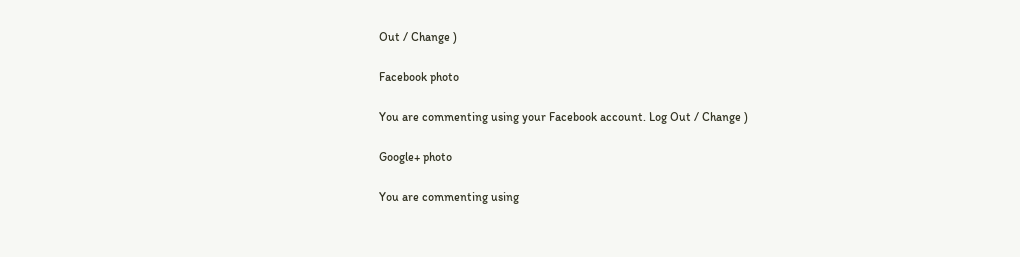Out / Change )

Facebook photo

You are commenting using your Facebook account. Log Out / Change )

Google+ photo

You are commenting using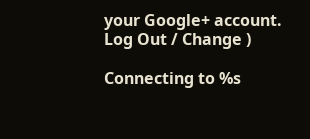your Google+ account. Log Out / Change )

Connecting to %s